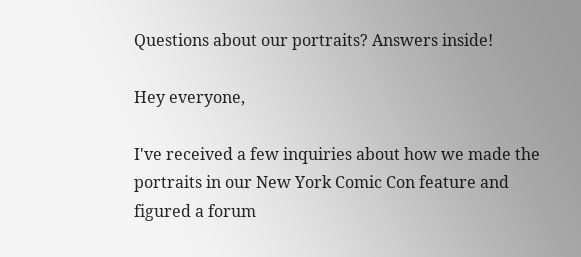Questions about our portraits? Answers inside!

Hey everyone,

I've received a few inquiries about how we made the portraits in our New York Comic Con feature and figured a forum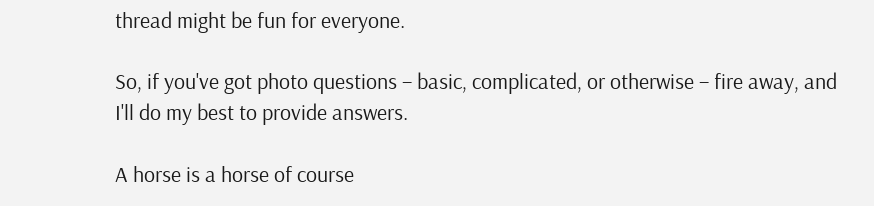thread might be fun for everyone.

So, if you've got photo questions – basic, complicated, or otherwise – fire away, and I'll do my best to provide answers.

A horse is a horse of course